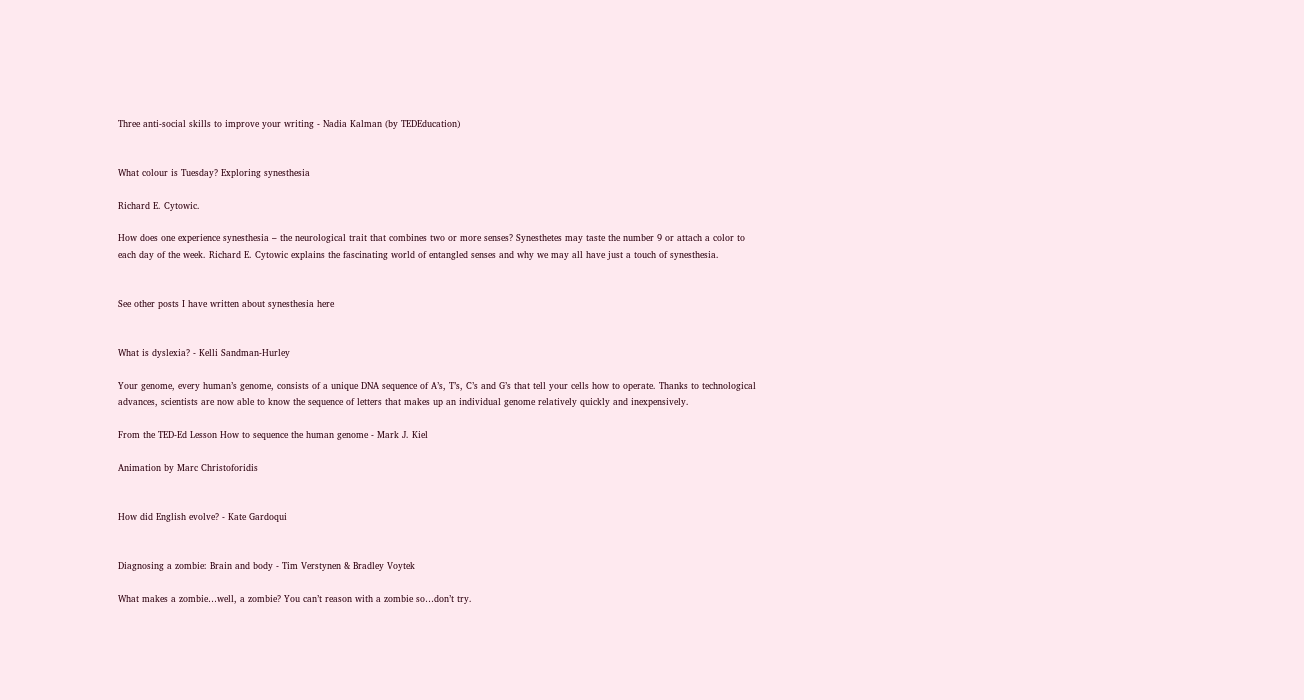Three anti-social skills to improve your writing - Nadia Kalman (by TEDEducation)


What colour is Tuesday? Exploring synesthesia

Richard E. Cytowic.

How does one experience synesthesia – the neurological trait that combines two or more senses? Synesthetes may taste the number 9 or attach a color to each day of the week. Richard E. Cytowic explains the fascinating world of entangled senses and why we may all have just a touch of synesthesia.


See other posts I have written about synesthesia here


What is dyslexia? - Kelli Sandman-Hurley

Your genome, every human’s genome, consists of a unique DNA sequence of A’s, T’s, C’s and G’s that tell your cells how to operate. Thanks to technological advances, scientists are now able to know the sequence of letters that makes up an individual genome relatively quickly and inexpensively.

From the TED-Ed Lesson How to sequence the human genome - Mark J. Kiel

Animation by Marc Christoforidis


How did English evolve? - Kate Gardoqui


Diagnosing a zombie: Brain and body - Tim Verstynen & Bradley Voytek

What makes a zombie…well, a zombie? You can’t reason with a zombie so…don’t try.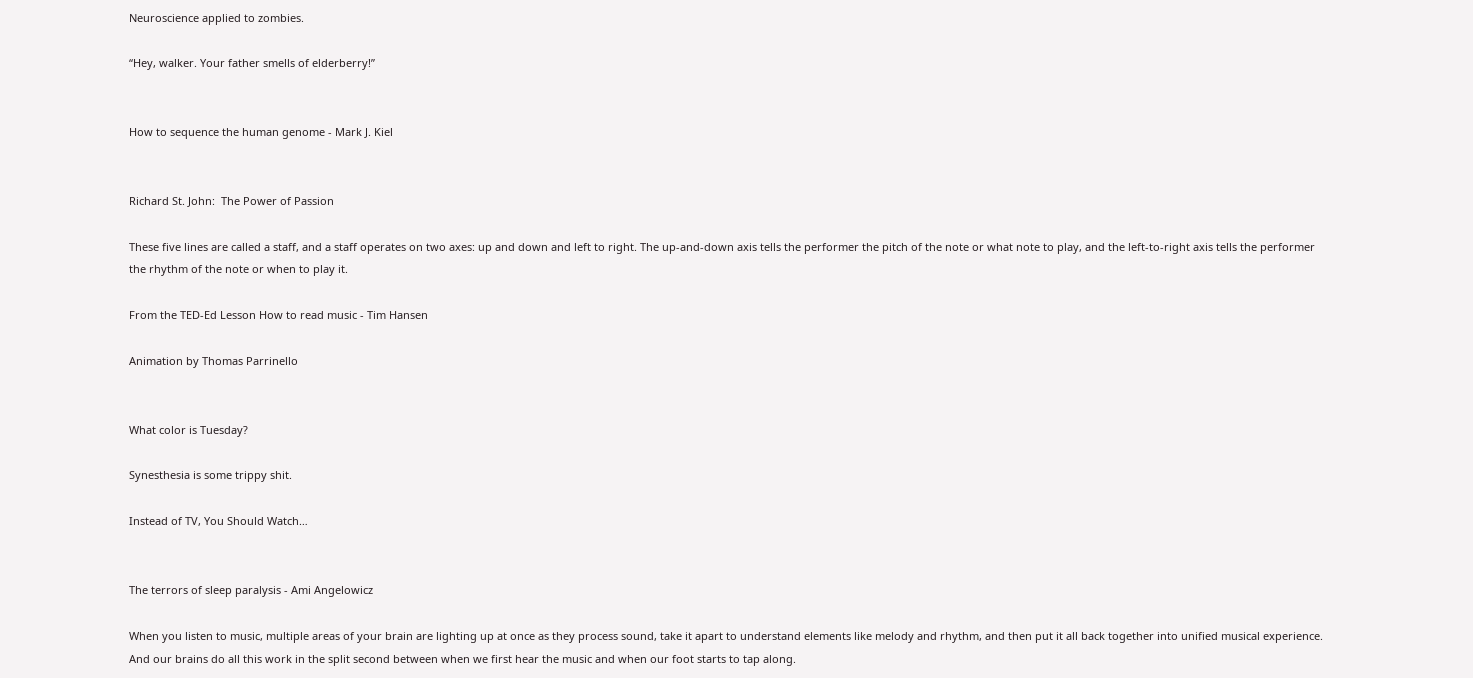Neuroscience applied to zombies.

“Hey, walker. Your father smells of elderberry!”


How to sequence the human genome - Mark J. Kiel


Richard St. John:  The Power of Passion

These five lines are called a staff, and a staff operates on two axes: up and down and left to right. The up-and-down axis tells the performer the pitch of the note or what note to play, and the left-to-right axis tells the performer the rhythm of the note or when to play it.

From the TED-Ed Lesson How to read music - Tim Hansen

Animation by Thomas Parrinello


What color is Tuesday?

Synesthesia is some trippy shit.

Instead of TV, You Should Watch…


The terrors of sleep paralysis - Ami Angelowicz

When you listen to music, multiple areas of your brain are lighting up at once as they process sound, take it apart to understand elements like melody and rhythm, and then put it all back together into unified musical experience. And our brains do all this work in the split second between when we first hear the music and when our foot starts to tap along.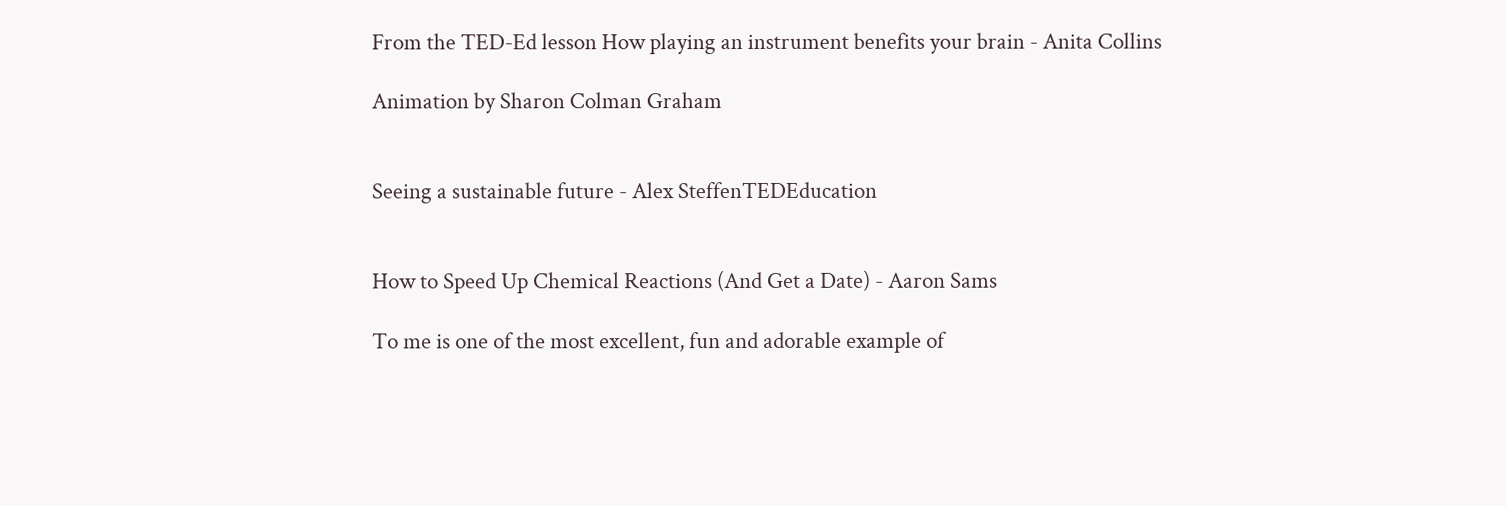From the TED-Ed lesson How playing an instrument benefits your brain - Anita Collins

Animation by Sharon Colman Graham


Seeing a sustainable future - Alex SteffenTEDEducation


How to Speed Up Chemical Reactions (And Get a Date) - Aaron Sams

To me is one of the most excellent, fun and adorable example of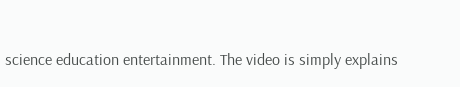science education entertainment. The video is simply explains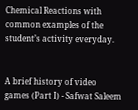Chemical Reactions with common examples of the student’s activity everyday.


A brief history of video games (Part I) - Safwat Saleem